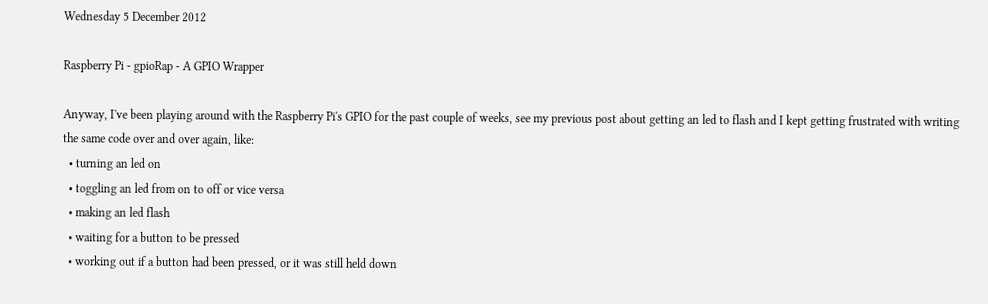Wednesday 5 December 2012

Raspberry Pi - gpioRap - A GPIO Wrapper

Anyway, I've been playing around with the Raspberry Pi's GPIO for the past couple of weeks, see my previous post about getting an led to flash and I kept getting frustrated with writing the same code over and over again, like:
  • turning an led on
  • toggling an led from on to off or vice versa
  • making an led flash
  • waiting for a button to be pressed
  • working out if a button had been pressed, or it was still held down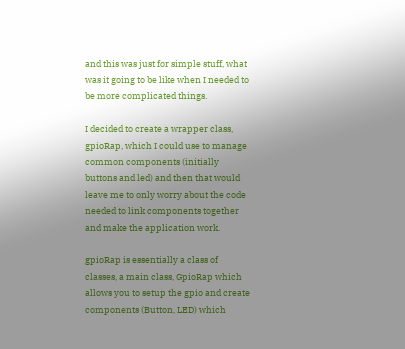and this was just for simple stuff, what was it going to be like when I needed to be more complicated things.

I decided to create a wrapper class, gpioRap, which I could use to manage common components (initially buttons and led) and then that would leave me to only worry about the code needed to link components together and make the application work.

gpioRap is essentially a class of classes, a main class, GpioRap which allows you to setup the gpio and create components (Button, LED) which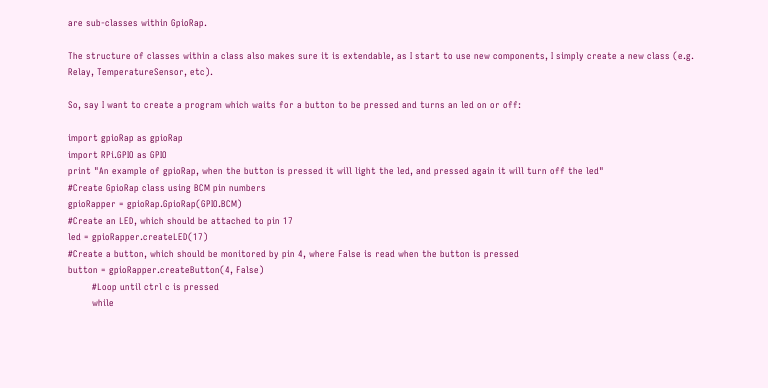are sub-classes within GpioRap.

The structure of classes within a class also makes sure it is extendable, as I start to use new components, I simply create a new class (e.g. Relay, TemperatureSensor, etc).

So, say I want to create a program which waits for a button to be pressed and turns an led on or off:

import gpioRap as gpioRap
import RPi.GPIO as GPIO
print "An example of gpioRap, when the button is pressed it will light the led, and pressed again it will turn off the led"
#Create GpioRap class using BCM pin numbers
gpioRapper = gpioRap.GpioRap(GPIO.BCM)
#Create an LED, which should be attached to pin 17
led = gpioRapper.createLED(17)
#Create a button, which should be monitored by pin 4, where False is read when the button is pressed
button = gpioRapper.createButton(4, False)
        #Loop until ctrl c is pressed
        while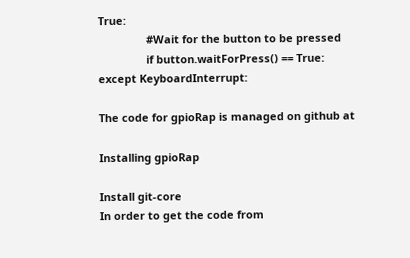True:
                #Wait for the button to be pressed
                if button.waitForPress() == True:
except KeyboardInterrupt:

The code for gpioRap is managed on github at

Installing gpioRap

Install git-core
In order to get the code from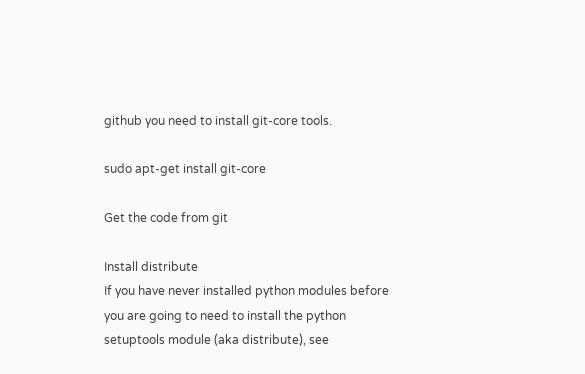github you need to install git-core tools.

sudo apt-get install git-core

Get the code from git

Install distribute
If you have never installed python modules before you are going to need to install the python setuptools module (aka distribute), see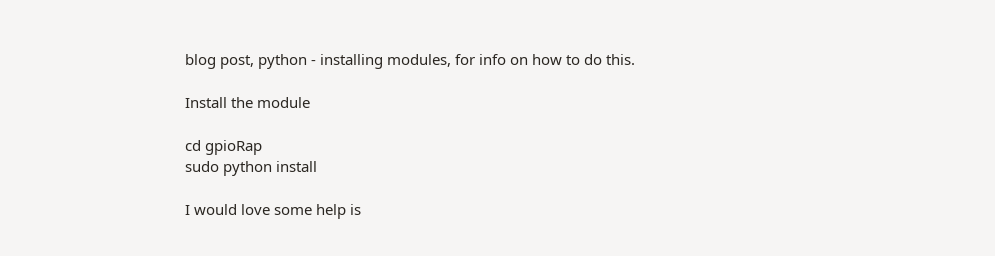blog post, python - installing modules, for info on how to do this.

Install the module

cd gpioRap
sudo python install

I would love some help is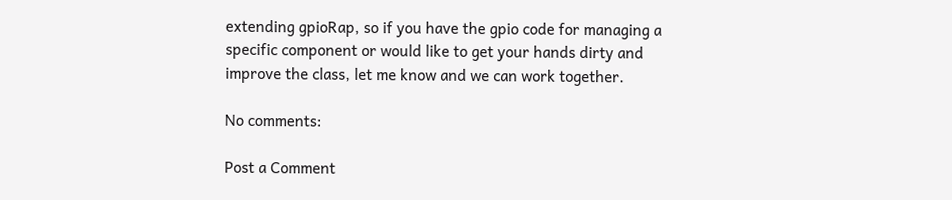extending gpioRap, so if you have the gpio code for managing a specific component or would like to get your hands dirty and improve the class, let me know and we can work together.

No comments:

Post a Comment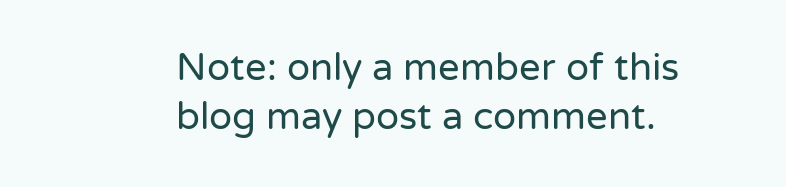Note: only a member of this blog may post a comment.